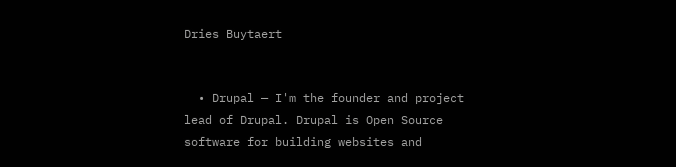Dries Buytaert


  • Drupal — I'm the founder and project lead of Drupal. Drupal is Open Source software for building websites and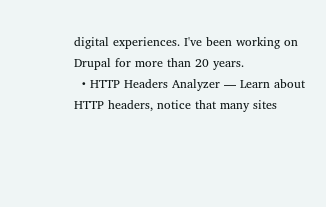digital experiences. I've been working on Drupal for more than 20 years.
  • HTTP Headers Analyzer — Learn about HTTP headers, notice that many sites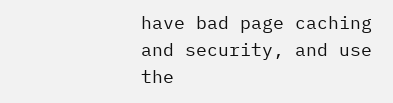have bad page caching and security, and use the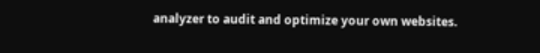analyzer to audit and optimize your own websites.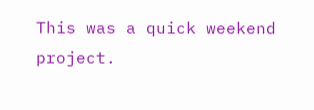This was a quick weekend project.